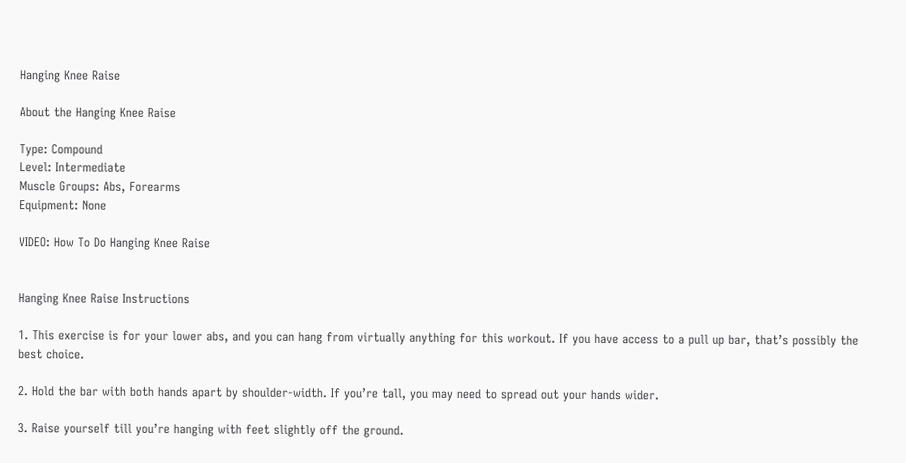Hanging Knee Raise

About the Hanging Knee Raise

Type: Compound
Level: Intermediate
Muscle Groups: Abs, Forearms
Equipment: None

VIDEO: How To Do Hanging Knee Raise


Hanging Knee Raise Instructions

1. This exercise is for your lower abs, and you can hang from virtually anything for this workout. If you have access to a pull up bar, that’s possibly the best choice.

2. Hold the bar with both hands apart by shoulder-width. If you’re tall, you may need to spread out your hands wider.

3. Raise yourself till you’re hanging with feet slightly off the ground.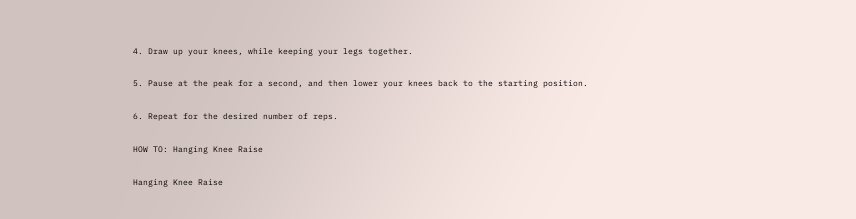4. Draw up your knees, while keeping your legs together.

5. Pause at the peak for a second, and then lower your knees back to the starting position.

6. Repeat for the desired number of reps.

HOW TO: Hanging Knee Raise

Hanging Knee Raise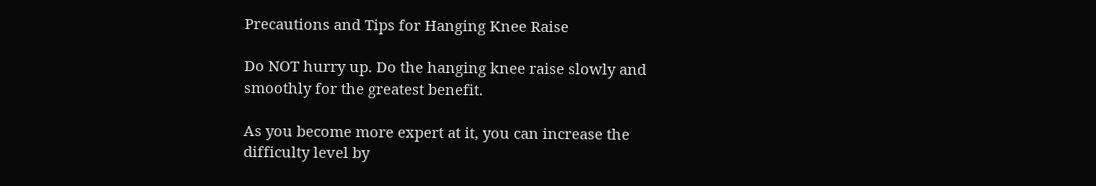Precautions and Tips for Hanging Knee Raise

Do NOT hurry up. Do the hanging knee raise slowly and smoothly for the greatest benefit.

As you become more expert at it, you can increase the difficulty level by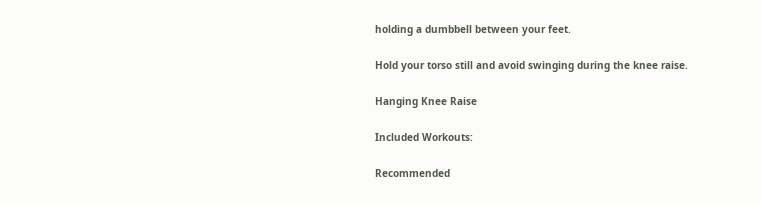holding a dumbbell between your feet.

Hold your torso still and avoid swinging during the knee raise.

Hanging Knee Raise

Included Workouts:

Recommended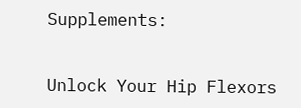Supplements:


Unlock Your Hip Flexors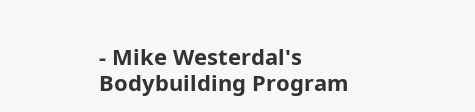- Mike Westerdal's Bodybuilding Program